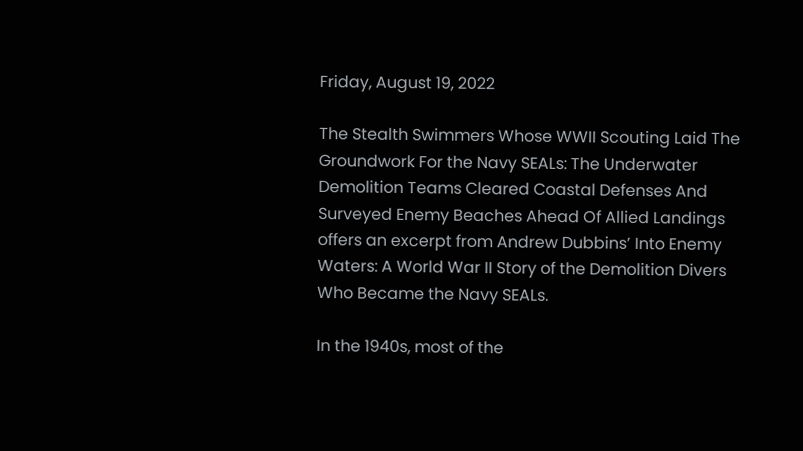Friday, August 19, 2022

The Stealth Swimmers Whose WWII Scouting Laid The Groundwork For the Navy SEALs: The Underwater Demolition Teams Cleared Coastal Defenses And Surveyed Enemy Beaches Ahead Of Allied Landings offers an excerpt from Andrew Dubbins’ Into Enemy Waters: A World War II Story of the Demolition Divers Who Became the Navy SEALs.

In the 1940s, most of the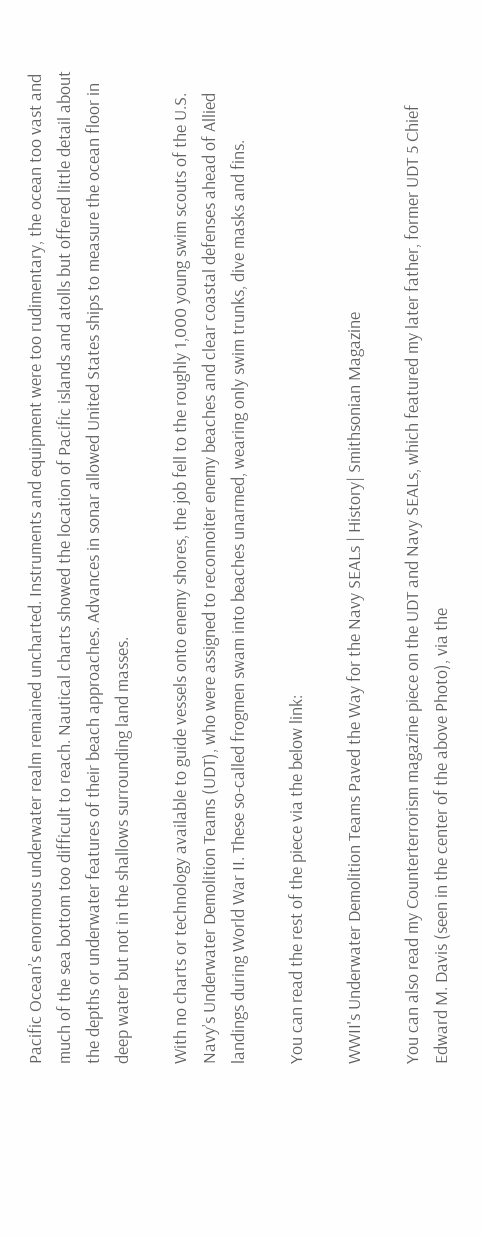Pacific Ocean’s enormous underwater realm remained uncharted. Instruments and equipment were too rudimentary, the ocean too vast and much of the sea bottom too difficult to reach. Nautical charts showed the location of Pacific islands and atolls but offered little detail about the depths or underwater features of their beach approaches. Advances in sonar allowed United States ships to measure the ocean floor in deep water but not in the shallows surrounding land masses.

With no charts or technology available to guide vessels onto enemy shores, the job fell to the roughly 1,000 young swim scouts of the U.S. Navy’s Underwater Demolition Teams (UDT), who were assigned to reconnoiter enemy beaches and clear coastal defenses ahead of Allied landings during World War II. These so-called frogmen swam into beaches unarmed, wearing only swim trunks, dive masks and fins.

You can read the rest of the piece via the below link:

WWII's Underwater Demolition Teams Paved the Way for the Navy SEALs | History| Smithsonian Magazine

You can also read my Counterterrorism magazine piece on the UDT and Navy SEALs, which featured my later father, former UDT 5 Chief Edward M. Davis (seen in the center of the above Photo), via the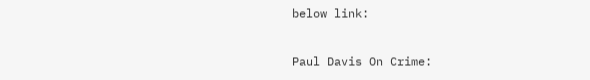below link:

Paul Davis On Crime: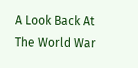A Look Back At The World War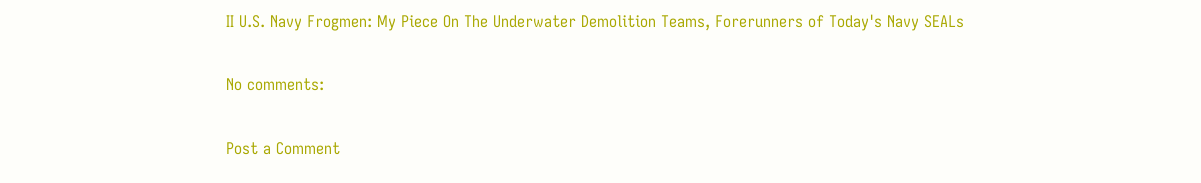II U.S. Navy Frogmen: My Piece On The Underwater Demolition Teams, Forerunners of Today's Navy SEALs

No comments:

Post a Comment